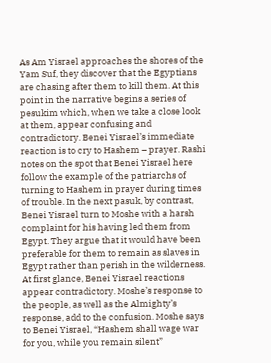As Am Yisrael approaches the shores of the Yam Suf, they discover that the Egyptians are chasing after them to kill them. At this point in the narrative begins a series of pesukim which, when we take a close look at them, appear confusing and contradictory. Benei Yisrael’s immediate reaction is to cry to Hashem – prayer. Rashi notes on the spot that Benei Yisrael here follow the example of the patriarchs of turning to Hashem in prayer during times of trouble. In the next pasuk, by contrast, Benei Yisrael turn to Moshe with a harsh complaint for his having led them from Egypt. They argue that it would have been preferable for them to remain as slaves in Egypt rather than perish in the wilderness. At first glance, Benei Yisrael reactions appear contradictory. Moshe’s response to the people, as well as the Almighty’s response, add to the confusion. Moshe says to Benei Yisrael, “Hashem shall wage war for you, while you remain silent”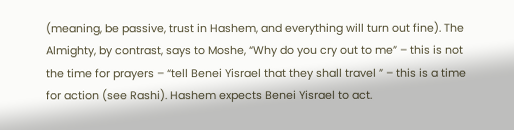(meaning, be passive, trust in Hashem, and everything will turn out fine). The Almighty, by contrast, says to Moshe, “Why do you cry out to me” – this is not the time for prayers – “tell Benei Yisrael that they shall travel ” – this is a time for action (see Rashi). Hashem expects Benei Yisrael to act.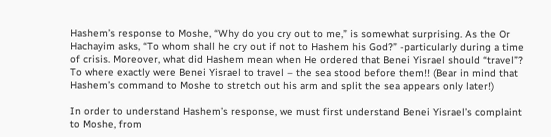Hashem’s response to Moshe, “Why do you cry out to me,” is somewhat surprising. As the Or Hachayim asks, “To whom shall he cry out if not to Hashem his God?” -particularly during a time of crisis. Moreover, what did Hashem mean when He ordered that Benei Yisrael should “travel”? To where exactly were Benei Yisrael to travel – the sea stood before them!! (Bear in mind that Hashem’s command to Moshe to stretch out his arm and split the sea appears only later!)

In order to understand Hashem’s response, we must first understand Benei Yisrael’s complaint to Moshe, from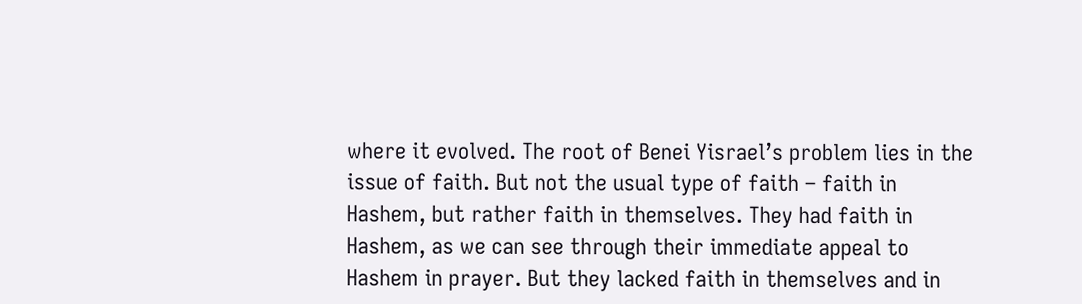where it evolved. The root of Benei Yisrael’s problem lies in the issue of faith. But not the usual type of faith – faith in Hashem, but rather faith in themselves. They had faith in Hashem, as we can see through their immediate appeal to Hashem in prayer. But they lacked faith in themselves and in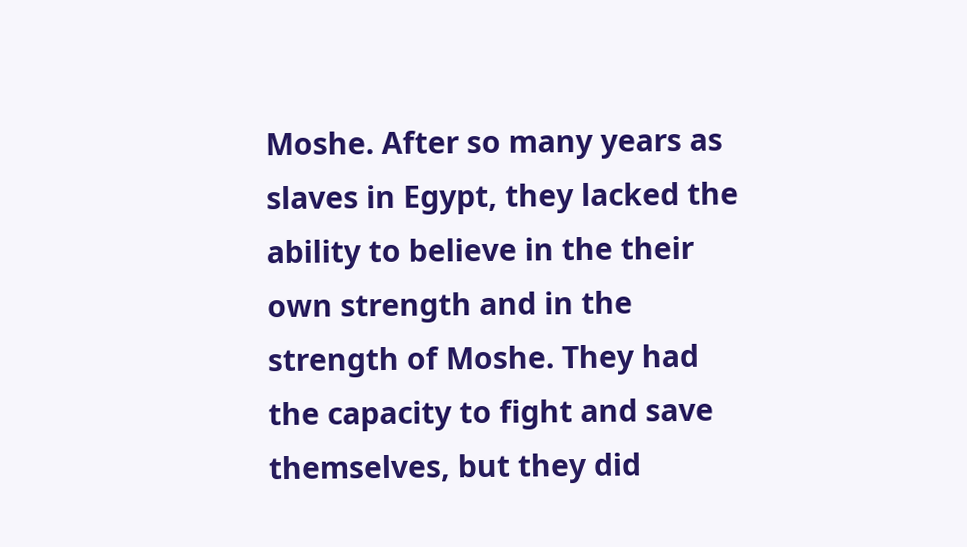Moshe. After so many years as slaves in Egypt, they lacked the ability to believe in the their own strength and in the strength of Moshe. They had the capacity to fight and save themselves, but they did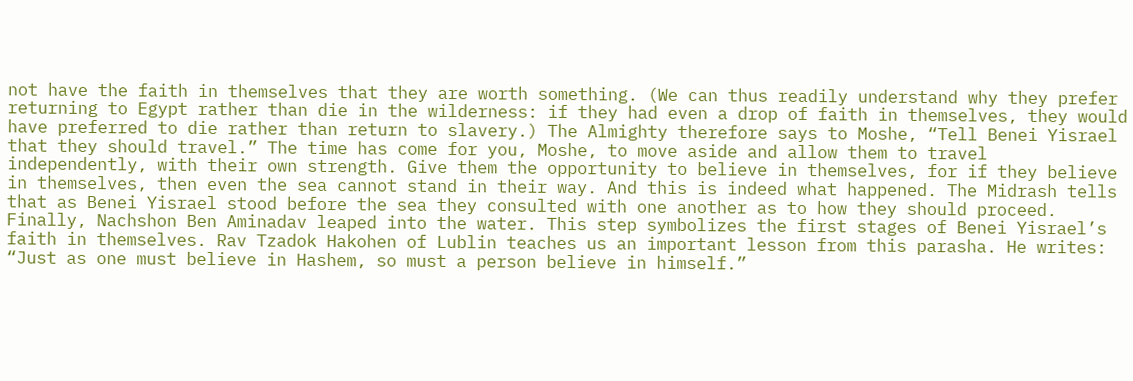not have the faith in themselves that they are worth something. (We can thus readily understand why they prefer returning to Egypt rather than die in the wilderness: if they had even a drop of faith in themselves, they would have preferred to die rather than return to slavery.) The Almighty therefore says to Moshe, “Tell Benei Yisrael that they should travel.” The time has come for you, Moshe, to move aside and allow them to travel independently, with their own strength. Give them the opportunity to believe in themselves, for if they believe in themselves, then even the sea cannot stand in their way. And this is indeed what happened. The Midrash tells that as Benei Yisrael stood before the sea they consulted with one another as to how they should proceed. Finally, Nachshon Ben Aminadav leaped into the water. This step symbolizes the first stages of Benei Yisrael’s faith in themselves. Rav Tzadok Hakohen of Lublin teaches us an important lesson from this parasha. He writes: “Just as one must believe in Hashem, so must a person believe in himself.”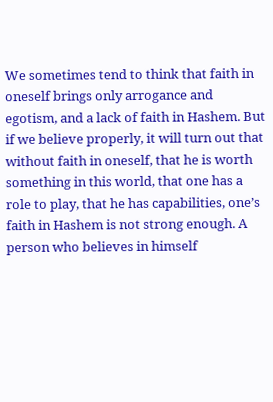We sometimes tend to think that faith in oneself brings only arrogance and egotism, and a lack of faith in Hashem. But if we believe properly, it will turn out that without faith in oneself, that he is worth something in this world, that one has a role to play, that he has capabilities, one’s faith in Hashem is not strong enough. A person who believes in himself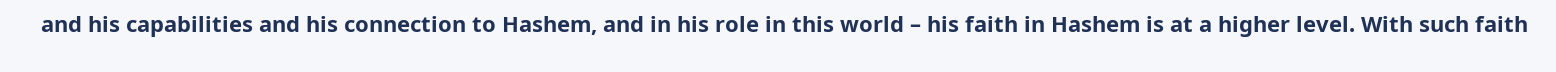and his capabilities and his connection to Hashem, and in his role in this world – his faith in Hashem is at a higher level. With such faith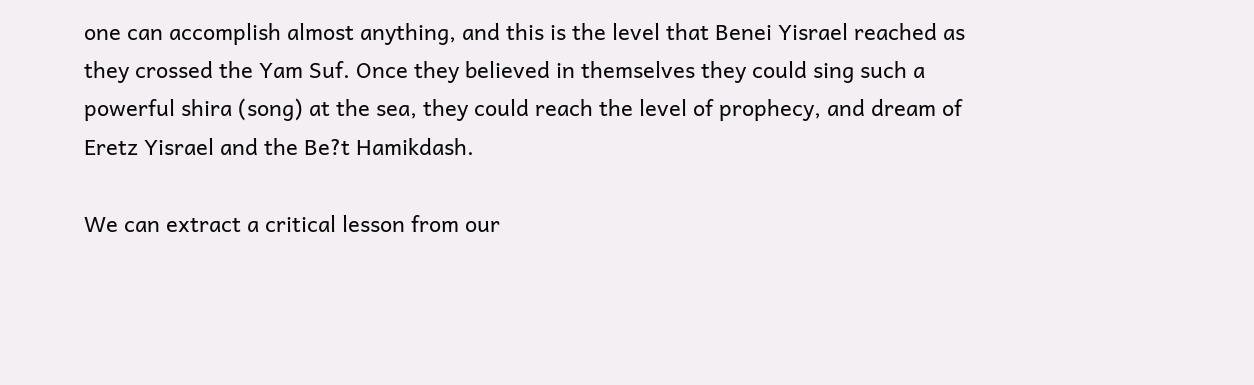one can accomplish almost anything, and this is the level that Benei Yisrael reached as they crossed the Yam Suf. Once they believed in themselves they could sing such a powerful shira (song) at the sea, they could reach the level of prophecy, and dream of Eretz Yisrael and the Be?t Hamikdash.

We can extract a critical lesson from our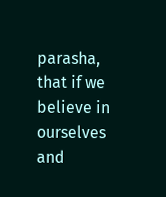parasha, that if we believe in ourselves and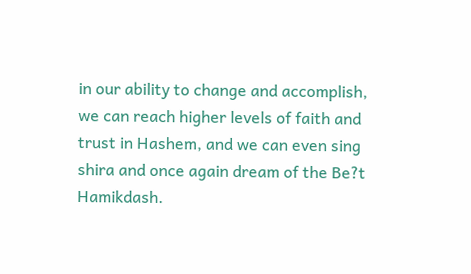in our ability to change and accomplish, we can reach higher levels of faith and trust in Hashem, and we can even sing shira and once again dream of the Be?t Hamikdash.